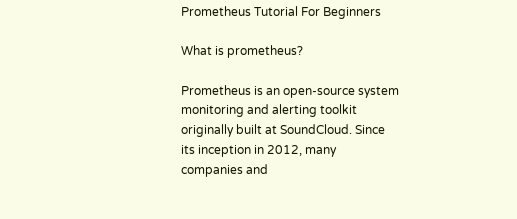Prometheus Tutorial For Beginners

What is prometheus?

Prometheus is an open-source system monitoring and alerting toolkit originally built at SoundCloud. Since its inception in 2012, many companies and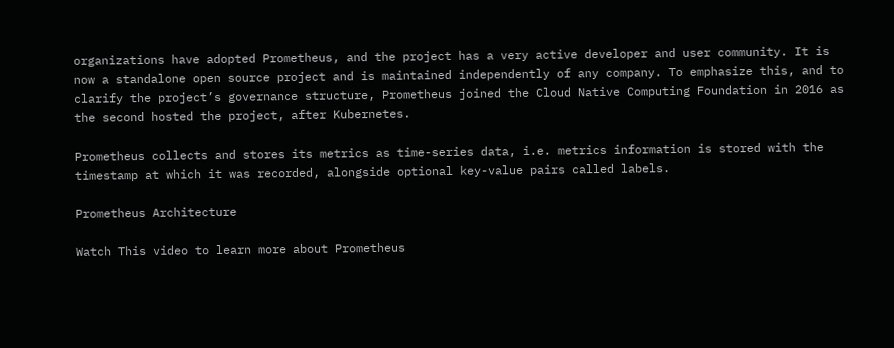organizations have adopted Prometheus, and the project has a very active developer and user community. It is now a standalone open source project and is maintained independently of any company. To emphasize this, and to clarify the project’s governance structure, Prometheus joined the Cloud Native Computing Foundation in 2016 as the second hosted the project, after Kubernetes.

Prometheus collects and stores its metrics as time-series data, i.e. metrics information is stored with the timestamp at which it was recorded, alongside optional key-value pairs called labels.

Prometheus Architecture

Watch This video to learn more about Prometheus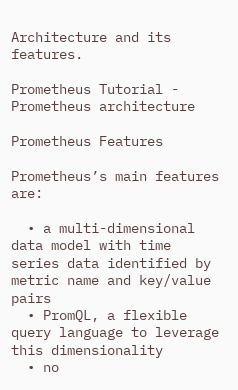Architecture and its features.

Prometheus Tutorial - Prometheus architecture

Prometheus Features

Prometheus’s main features are:

  • a multi-dimensional data model with time series data identified by metric name and key/value pairs
  • PromQL, a flexible query language to leverage this dimensionality
  • no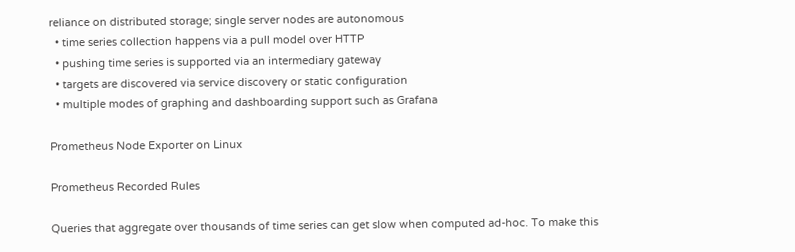reliance on distributed storage; single server nodes are autonomous
  • time series collection happens via a pull model over HTTP
  • pushing time series is supported via an intermediary gateway
  • targets are discovered via service discovery or static configuration
  • multiple modes of graphing and dashboarding support such as Grafana

Prometheus Node Exporter on Linux

Prometheus Recorded Rules

Queries that aggregate over thousands of time series can get slow when computed ad-hoc. To make this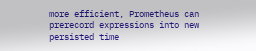more efficient, Prometheus can prerecord expressions into new persisted time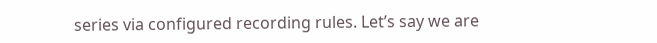series via configured recording rules. Let’s say we are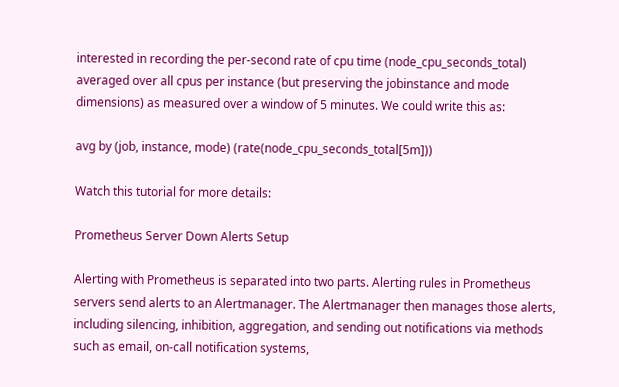interested in recording the per-second rate of cpu time (node_cpu_seconds_total) averaged over all cpus per instance (but preserving the jobinstance and mode dimensions) as measured over a window of 5 minutes. We could write this as:

avg by (job, instance, mode) (rate(node_cpu_seconds_total[5m]))

Watch this tutorial for more details:

Prometheus Server Down Alerts Setup

Alerting with Prometheus is separated into two parts. Alerting rules in Prometheus servers send alerts to an Alertmanager. The Alertmanager then manages those alerts, including silencing, inhibition, aggregation, and sending out notifications via methods such as email, on-call notification systems,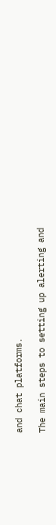and chat platforms.

The main steps to setting up alerting and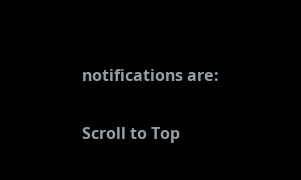notifications are:

Scroll to Top